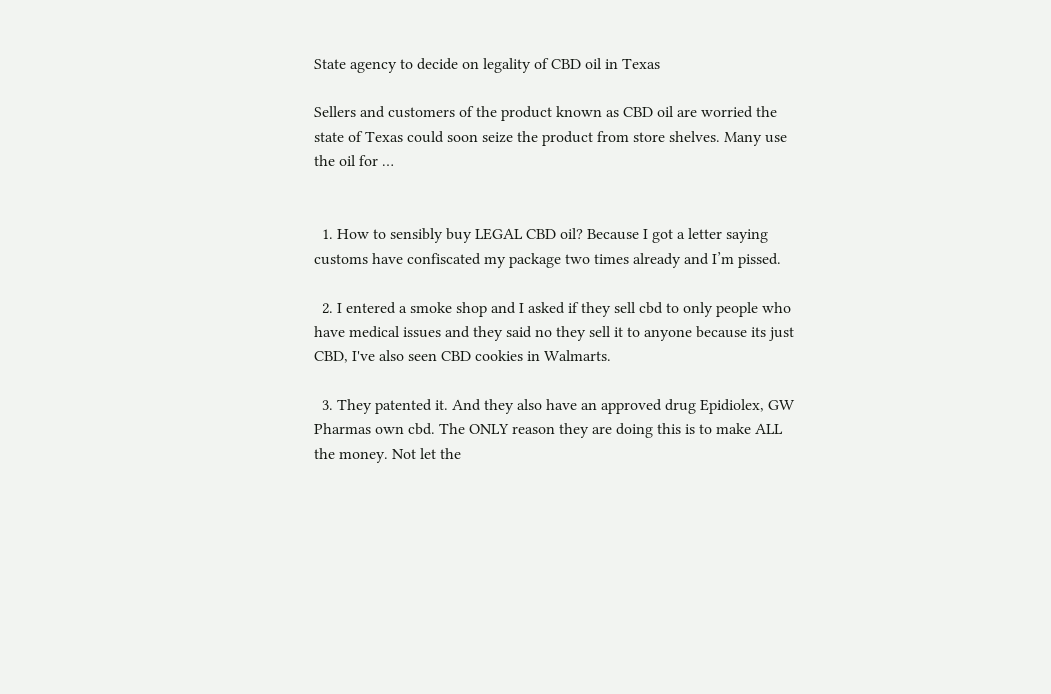State agency to decide on legality of CBD oil in Texas

Sellers and customers of the product known as CBD oil are worried the state of Texas could soon seize the product from store shelves. Many use the oil for …


  1. How to sensibly buy LEGAL CBD oil? Because I got a letter saying customs have confiscated my package two times already and I’m pissed.

  2. I entered a smoke shop and I asked if they sell cbd to only people who have medical issues and they said no they sell it to anyone because its just CBD, I've also seen CBD cookies in Walmarts.

  3. They patented it. And they also have an approved drug Epidiolex, GW Pharmas own cbd. The ONLY reason they are doing this is to make ALL the money. Not let the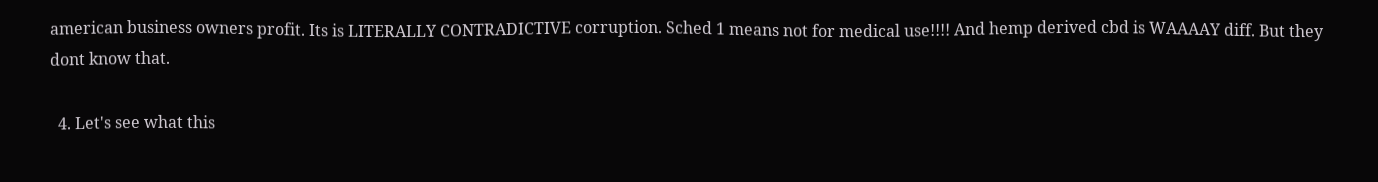american business owners profit. Its is LITERALLY CONTRADICTIVE corruption. Sched 1 means not for medical use!!!! And hemp derived cbd is WAAAAY diff. But they dont know that.

  4. Let's see what this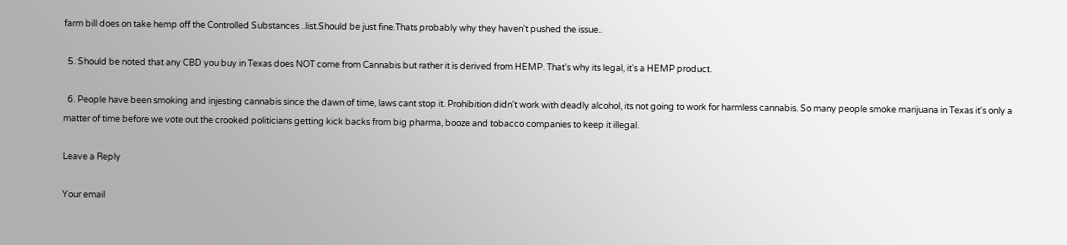farm bill does on take hemp off the Controlled Substances ..list.Should be just fine.Thats probably why they haven't pushed the issue..

  5. Should be noted that any CBD you buy in Texas does NOT come from Cannabis but rather it is derived from HEMP. That's why its legal, it's a HEMP product.

  6. People have been smoking and injesting cannabis since the dawn of time, laws cant stop it. Prohibition didn't work with deadly alcohol, its not going to work for harmless cannabis. So many people smoke marijuana in Texas it's only a matter of time before we vote out the crooked politicians getting kick backs from big pharma, booze and tobacco companies to keep it illegal.

Leave a Reply

Your email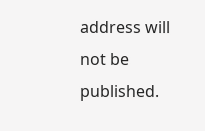address will not be published.